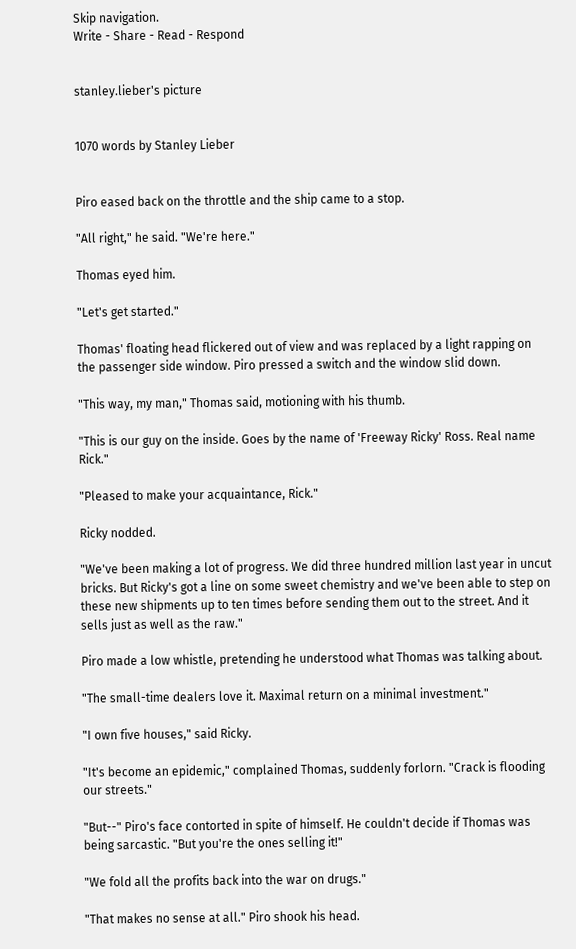Skip navigation.
Write - Share - Read - Respond


stanley.lieber's picture


1070 words by Stanley Lieber


Piro eased back on the throttle and the ship came to a stop.

"All right," he said. "We're here."

Thomas eyed him.

"Let's get started."

Thomas' floating head flickered out of view and was replaced by a light rapping on the passenger side window. Piro pressed a switch and the window slid down.

"This way, my man," Thomas said, motioning with his thumb.

"This is our guy on the inside. Goes by the name of 'Freeway Ricky' Ross. Real name Rick."

"Pleased to make your acquaintance, Rick."

Ricky nodded.

"We've been making a lot of progress. We did three hundred million last year in uncut bricks. But Ricky's got a line on some sweet chemistry and we've been able to step on these new shipments up to ten times before sending them out to the street. And it sells just as well as the raw."

Piro made a low whistle, pretending he understood what Thomas was talking about.

"The small-time dealers love it. Maximal return on a minimal investment."

"I own five houses," said Ricky.

"It's become an epidemic," complained Thomas, suddenly forlorn. "Crack is flooding our streets."

"But--" Piro's face contorted in spite of himself. He couldn't decide if Thomas was being sarcastic. "But you're the ones selling it!"

"We fold all the profits back into the war on drugs."

"That makes no sense at all." Piro shook his head.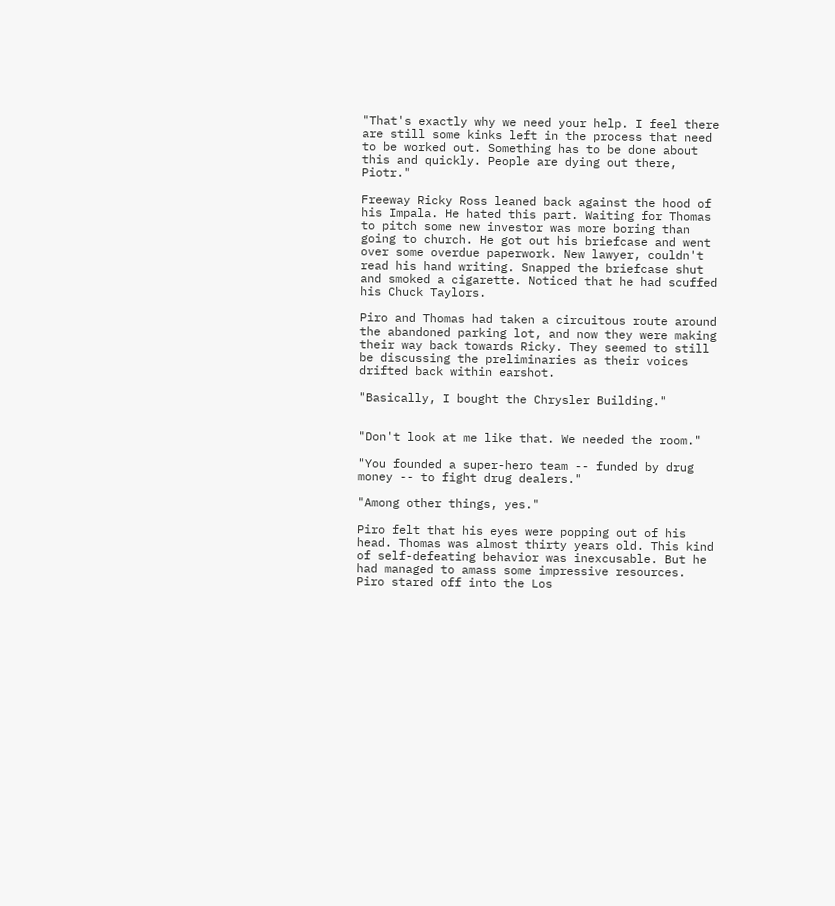"That's exactly why we need your help. I feel there are still some kinks left in the process that need to be worked out. Something has to be done about this and quickly. People are dying out there, Piotr."

Freeway Ricky Ross leaned back against the hood of his Impala. He hated this part. Waiting for Thomas to pitch some new investor was more boring than going to church. He got out his briefcase and went over some overdue paperwork. New lawyer, couldn't read his hand writing. Snapped the briefcase shut and smoked a cigarette. Noticed that he had scuffed his Chuck Taylors.

Piro and Thomas had taken a circuitous route around the abandoned parking lot, and now they were making their way back towards Ricky. They seemed to still be discussing the preliminaries as their voices drifted back within earshot.

"Basically, I bought the Chrysler Building."


"Don't look at me like that. We needed the room."

"You founded a super-hero team -- funded by drug money -- to fight drug dealers."

"Among other things, yes."

Piro felt that his eyes were popping out of his head. Thomas was almost thirty years old. This kind of self-defeating behavior was inexcusable. But he had managed to amass some impressive resources. Piro stared off into the Los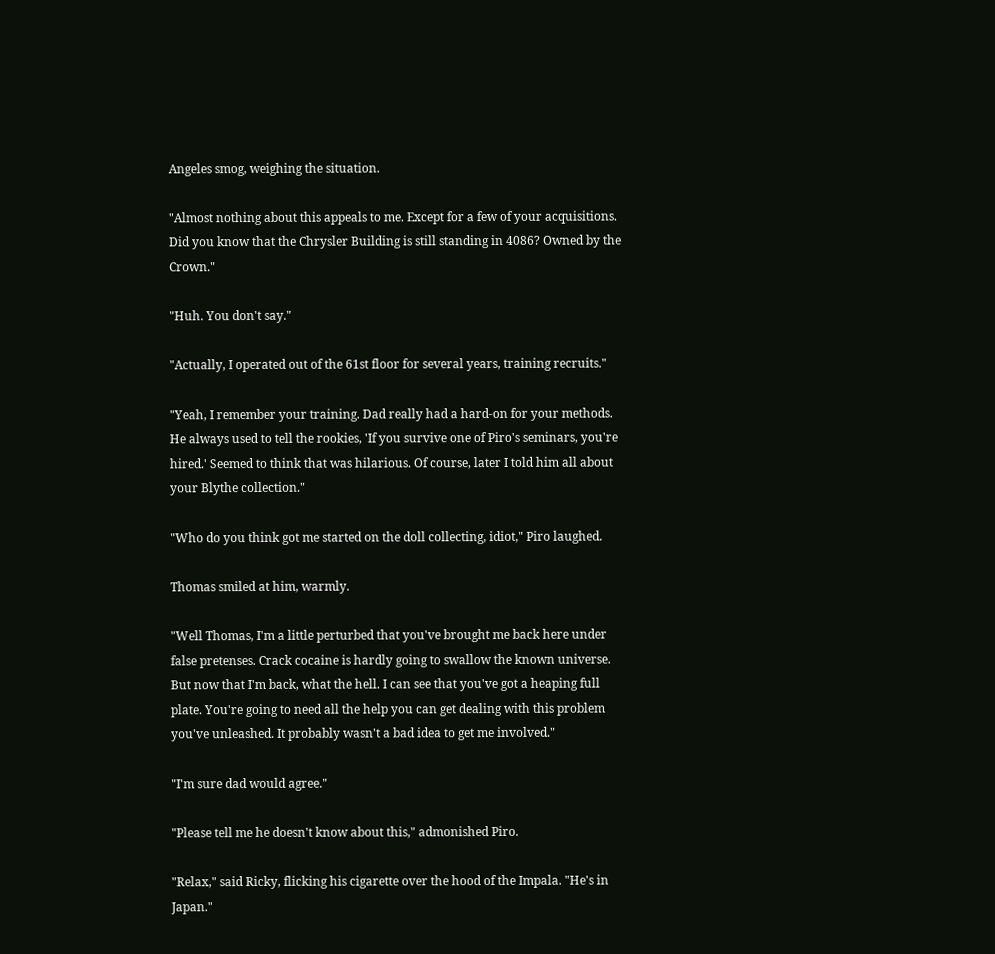Angeles smog, weighing the situation.

"Almost nothing about this appeals to me. Except for a few of your acquisitions. Did you know that the Chrysler Building is still standing in 4086? Owned by the Crown."

"Huh. You don't say."

"Actually, I operated out of the 61st floor for several years, training recruits."

"Yeah, I remember your training. Dad really had a hard-on for your methods. He always used to tell the rookies, 'If you survive one of Piro's seminars, you're hired.' Seemed to think that was hilarious. Of course, later I told him all about your Blythe collection."

"Who do you think got me started on the doll collecting, idiot," Piro laughed.

Thomas smiled at him, warmly.

"Well Thomas, I'm a little perturbed that you've brought me back here under false pretenses. Crack cocaine is hardly going to swallow the known universe. But now that I'm back, what the hell. I can see that you've got a heaping full plate. You're going to need all the help you can get dealing with this problem you've unleashed. It probably wasn't a bad idea to get me involved."

"I'm sure dad would agree."

"Please tell me he doesn't know about this," admonished Piro.

"Relax," said Ricky, flicking his cigarette over the hood of the Impala. "He's in Japan."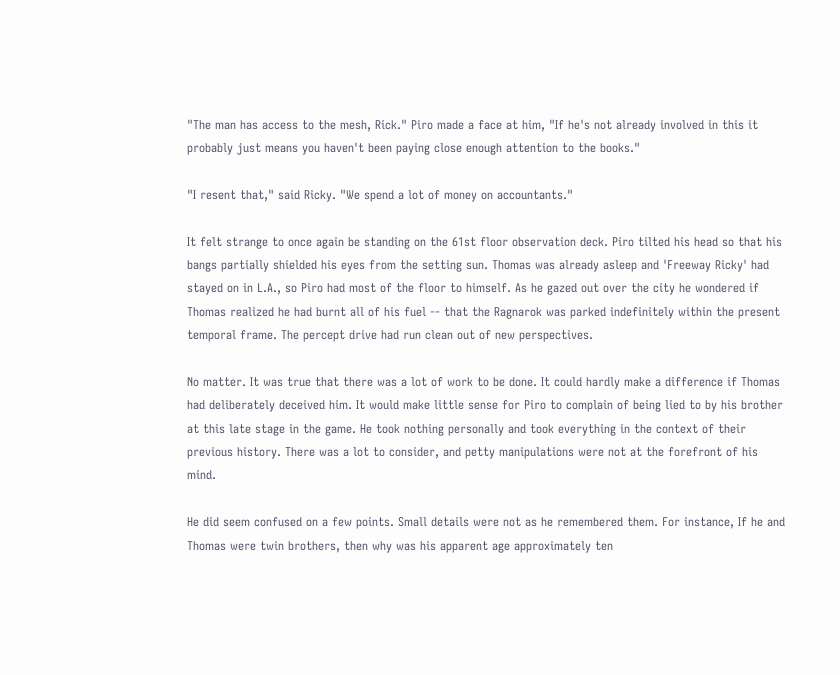"The man has access to the mesh, Rick." Piro made a face at him, "If he's not already involved in this it probably just means you haven't been paying close enough attention to the books."

"I resent that," said Ricky. "We spend a lot of money on accountants."

It felt strange to once again be standing on the 61st floor observation deck. Piro tilted his head so that his bangs partially shielded his eyes from the setting sun. Thomas was already asleep and 'Freeway Ricky' had stayed on in L.A., so Piro had most of the floor to himself. As he gazed out over the city he wondered if Thomas realized he had burnt all of his fuel -- that the Ragnarok was parked indefinitely within the present temporal frame. The percept drive had run clean out of new perspectives.

No matter. It was true that there was a lot of work to be done. It could hardly make a difference if Thomas had deliberately deceived him. It would make little sense for Piro to complain of being lied to by his brother at this late stage in the game. He took nothing personally and took everything in the context of their previous history. There was a lot to consider, and petty manipulations were not at the forefront of his mind.

He did seem confused on a few points. Small details were not as he remembered them. For instance, If he and Thomas were twin brothers, then why was his apparent age approximately ten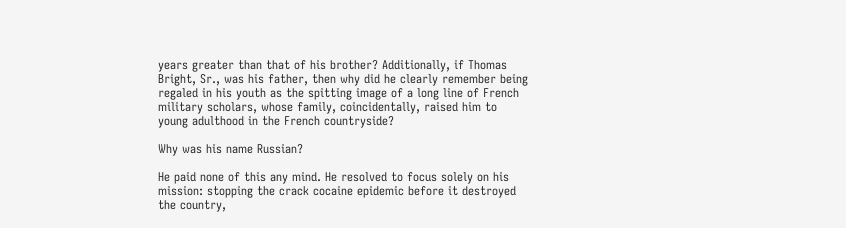years greater than that of his brother? Additionally, if Thomas Bright, Sr., was his father, then why did he clearly remember being regaled in his youth as the spitting image of a long line of French military scholars, whose family, coincidentally, raised him to young adulthood in the French countryside?

Why was his name Russian?

He paid none of this any mind. He resolved to focus solely on his mission: stopping the crack cocaine epidemic before it destroyed the country,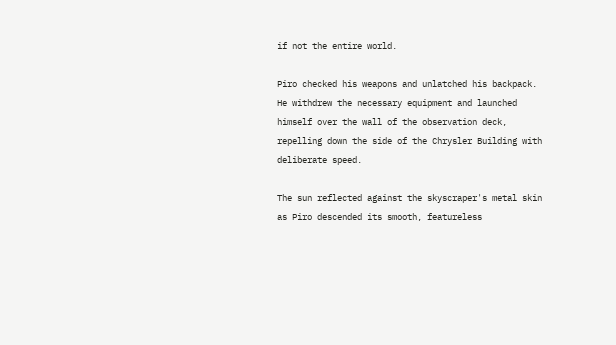if not the entire world.

Piro checked his weapons and unlatched his backpack. He withdrew the necessary equipment and launched himself over the wall of the observation deck, repelling down the side of the Chrysler Building with deliberate speed.

The sun reflected against the skyscraper's metal skin as Piro descended its smooth, featureless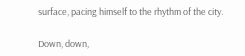surface, pacing himself to the rhythm of the city.

Down, down,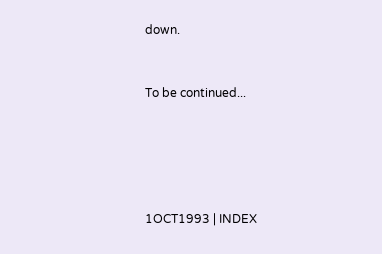down.


To be continued...





1OCT1993 | INDEX